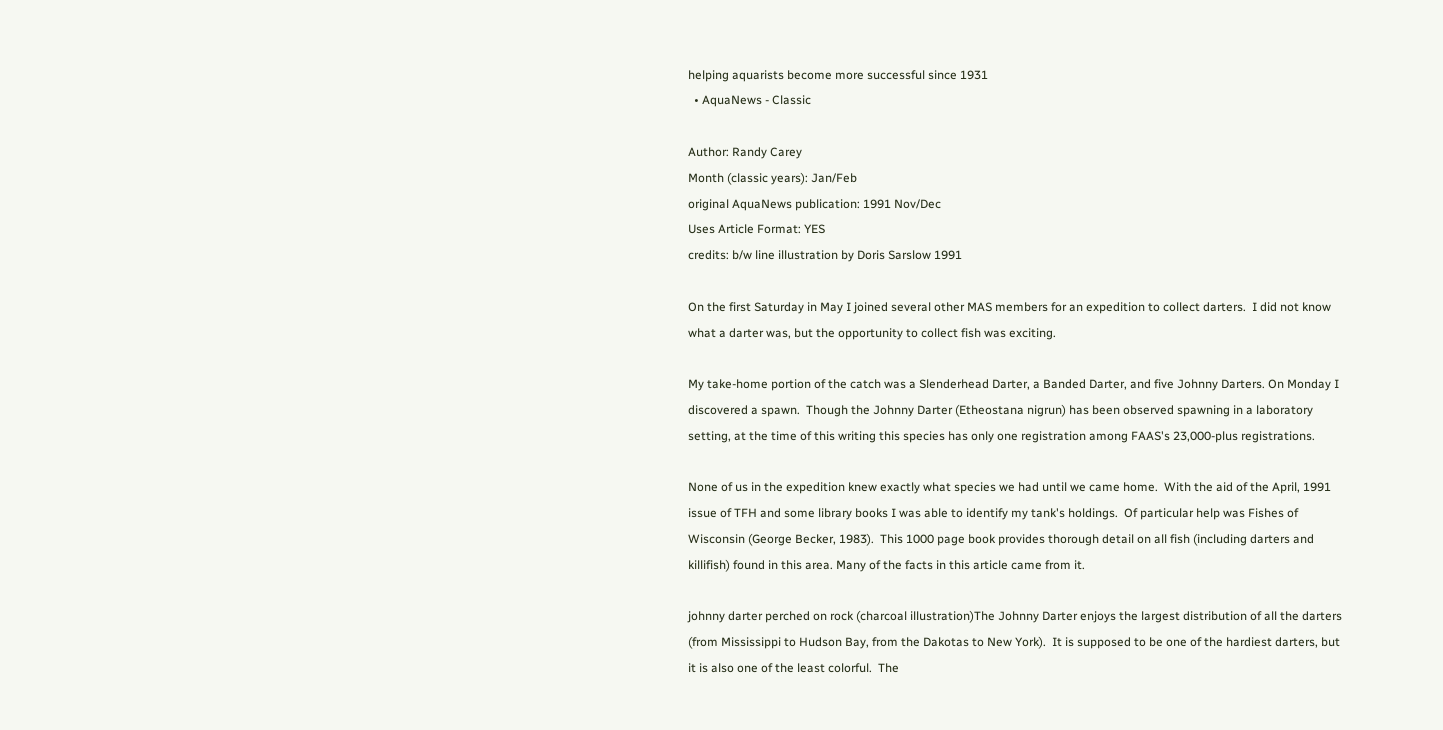helping aquarists become more successful since 1931
  • AquaNews - Classic

Author: Randy Carey
Month (classic years): Jan/Feb
original AquaNews publication: 1991 Nov/Dec
Uses Article Format: YES
credits: b/w line illustration by Doris Sarslow 1991

On the first Saturday in May I joined several other MAS members for an expedition to collect darters.  I did not know what a darter was, but the opportunity to collect fish was exciting.

My take-home portion of the catch was a Slenderhead Darter, a Banded Darter, and five Johnny Darters. On Monday I discovered a spawn.  Though the Johnny Darter (Etheostana nigrun) has been observed spawning in a laboratory setting, at the time of this writing this species has only one registration among FAAS's 23,000-plus registrations.

None of us in the expedition knew exactly what species we had until we came home.  With the aid of the April, 1991 issue of TFH and some library books I was able to identify my tank's holdings.  Of particular help was Fishes of Wisconsin (George Becker, 1983).  This 1000 page book provides thorough detail on all fish (including darters and killifish) found in this area. Many of the facts in this article came from it.

johnny darter perched on rock (charcoal illustration)The Johnny Darter enjoys the largest distribution of all the darters (from Mississippi to Hudson Bay, from the Dakotas to New York).  It is supposed to be one of the hardiest darters, but it is also one of the least colorful.  The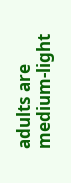adults are medium-light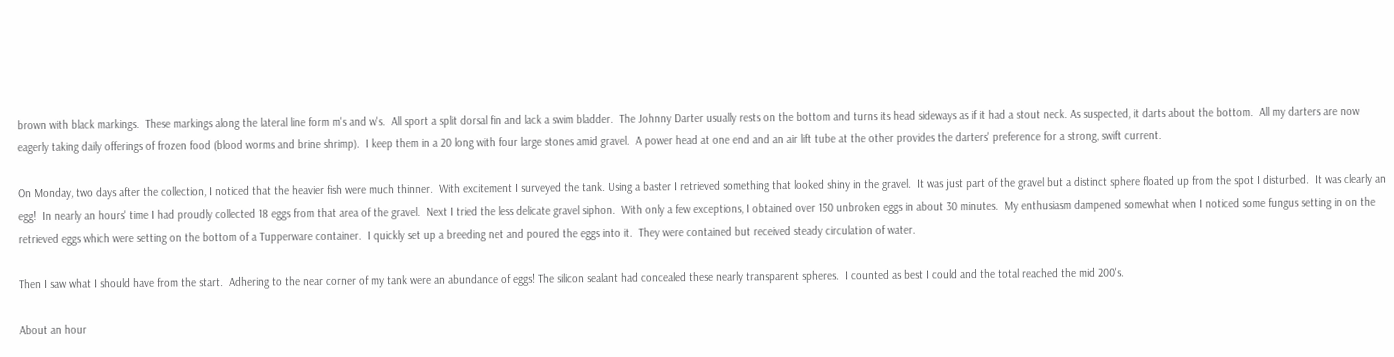brown with black markings.  These markings along the lateral line form m's and w's.  All sport a split dorsal fin and lack a swim bladder.  The Johnny Darter usually rests on the bottom and turns its head sideways as if it had a stout neck. As suspected, it darts about the bottom.  All my darters are now eagerly taking daily offerings of frozen food (blood worms and brine shrimp).  I keep them in a 20 long with four large stones amid gravel.  A power head at one end and an air lift tube at the other provides the darters' preference for a strong, swift current.

On Monday, two days after the collection, I noticed that the heavier fish were much thinner.  With excitement I surveyed the tank. Using a baster I retrieved something that looked shiny in the gravel.  It was just part of the gravel but a distinct sphere floated up from the spot I disturbed.  It was clearly an egg!  In nearly an hours' time I had proudly collected 18 eggs from that area of the gravel.  Next I tried the less delicate gravel siphon.  With only a few exceptions, I obtained over 150 unbroken eggs in about 30 minutes.  My enthusiasm dampened somewhat when I noticed some fungus setting in on the retrieved eggs which were setting on the bottom of a Tupperware container.  I quickly set up a breeding net and poured the eggs into it.  They were contained but received steady circulation of water.

Then I saw what I should have from the start.  Adhering to the near corner of my tank were an abundance of eggs! The silicon sealant had concealed these nearly transparent spheres.  I counted as best I could and the total reached the mid 200's.

About an hour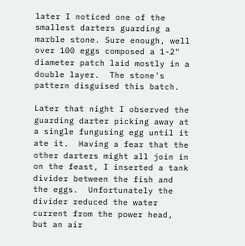later I noticed one of the smallest darters guarding a marble stone. Sure enough, well over 100 eggs composed a 1-2" diameter patch laid mostly in a double layer.  The stone's pattern disguised this batch.

Later that night I observed the guarding darter picking away at a single fungusing egg until it ate it.  Having a fear that the other darters might all join in on the feast, I inserted a tank divider between the fish and the eggs.  Unfortunately the divider reduced the water current from the power head, but an air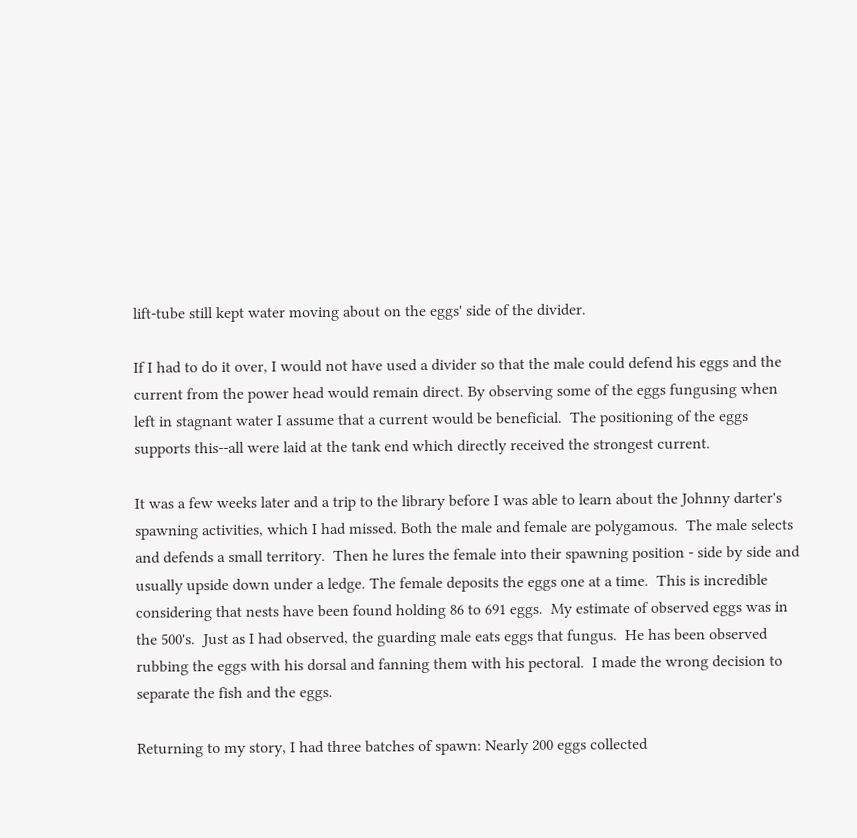lift-tube still kept water moving about on the eggs' side of the divider.

If I had to do it over, I would not have used a divider so that the male could defend his eggs and the current from the power head would remain direct. By observing some of the eggs fungusing when left in stagnant water I assume that a current would be beneficial.  The positioning of the eggs supports this--all were laid at the tank end which directly received the strongest current.

It was a few weeks later and a trip to the library before I was able to learn about the Johnny darter's spawning activities, which I had missed. Both the male and female are polygamous.  The male selects and defends a small territory.  Then he lures the female into their spawning position - side by side and usually upside down under a ledge. The female deposits the eggs one at a time.  This is incredible considering that nests have been found holding 86 to 691 eggs.  My estimate of observed eggs was in the 500's.  Just as I had observed, the guarding male eats eggs that fungus.  He has been observed rubbing the eggs with his dorsal and fanning them with his pectoral.  I made the wrong decision to separate the fish and the eggs.

Returning to my story, I had three batches of spawn: Nearly 200 eggs collected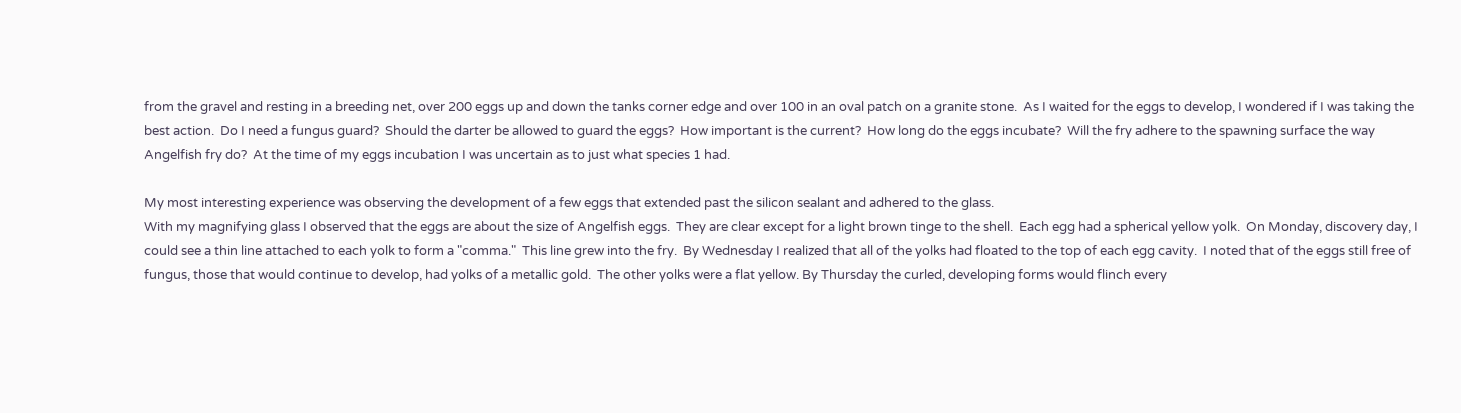from the gravel and resting in a breeding net, over 200 eggs up and down the tanks corner edge and over 100 in an oval patch on a granite stone.  As I waited for the eggs to develop, I wondered if I was taking the best action.  Do I need a fungus guard?  Should the darter be allowed to guard the eggs?  How important is the current?  How long do the eggs incubate?  Will the fry adhere to the spawning surface the way Angelfish fry do?  At the time of my eggs incubation I was uncertain as to just what species 1 had.

My most interesting experience was observing the development of a few eggs that extended past the silicon sealant and adhered to the glass.
With my magnifying glass I observed that the eggs are about the size of Angelfish eggs.  They are clear except for a light brown tinge to the shell.  Each egg had a spherical yellow yolk.  On Monday, discovery day, I could see a thin line attached to each yolk to form a "comma."  This line grew into the fry.  By Wednesday I realized that all of the yolks had floated to the top of each egg cavity.  I noted that of the eggs still free of fungus, those that would continue to develop, had yolks of a metallic gold.  The other yolks were a flat yellow. By Thursday the curled, developing forms would flinch every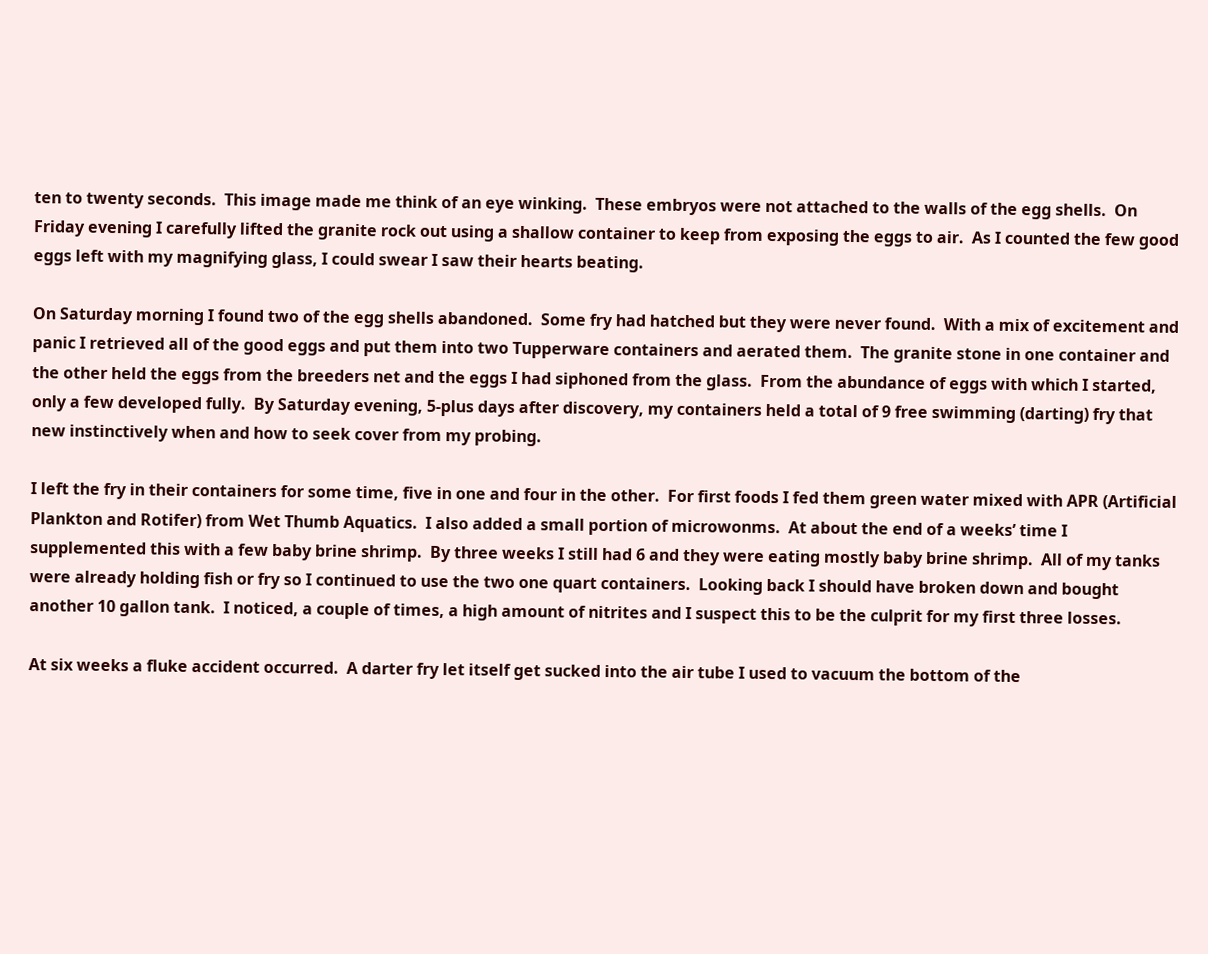ten to twenty seconds.  This image made me think of an eye winking.  These embryos were not attached to the walls of the egg shells.  On Friday evening I carefully lifted the granite rock out using a shallow container to keep from exposing the eggs to air.  As I counted the few good eggs left with my magnifying glass, I could swear I saw their hearts beating.

On Saturday morning I found two of the egg shells abandoned.  Some fry had hatched but they were never found.  With a mix of excitement and panic I retrieved all of the good eggs and put them into two Tupperware containers and aerated them.  The granite stone in one container and the other held the eggs from the breeders net and the eggs I had siphoned from the glass.  From the abundance of eggs with which I started, only a few developed fully.  By Saturday evening, 5-plus days after discovery, my containers held a total of 9 free swimming (darting) fry that new instinctively when and how to seek cover from my probing.

I left the fry in their containers for some time, five in one and four in the other.  For first foods I fed them green water mixed with APR (Artificial Plankton and Rotifer) from Wet Thumb Aquatics.  I also added a small portion of microwonms.  At about the end of a weeks’ time I supplemented this with a few baby brine shrimp.  By three weeks I still had 6 and they were eating mostly baby brine shrimp.  All of my tanks were already holding fish or fry so I continued to use the two one quart containers.  Looking back I should have broken down and bought another 10 gallon tank.  I noticed, a couple of times, a high amount of nitrites and I suspect this to be the culprit for my first three losses.

At six weeks a fluke accident occurred.  A darter fry let itself get sucked into the air tube I used to vacuum the bottom of the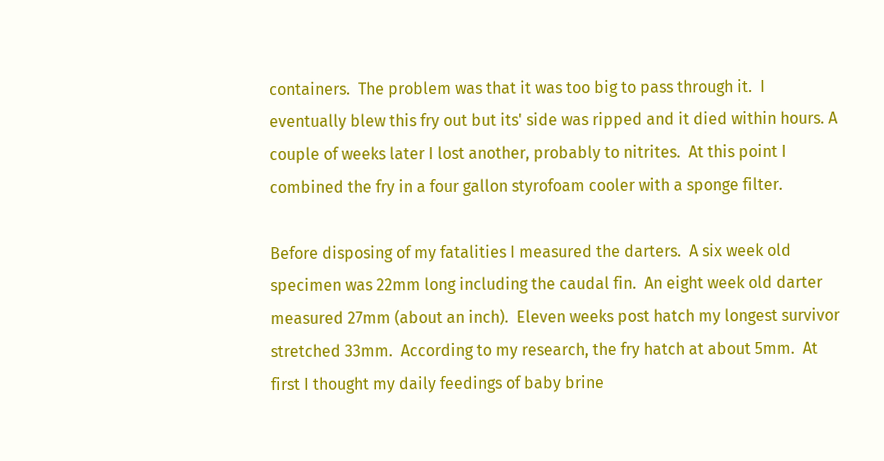containers.  The problem was that it was too big to pass through it.  I eventually blew this fry out but its' side was ripped and it died within hours. A couple of weeks later I lost another, probably to nitrites.  At this point I combined the fry in a four gallon styrofoam cooler with a sponge filter.

Before disposing of my fatalities I measured the darters.  A six week old specimen was 22mm long including the caudal fin.  An eight week old darter measured 27mm (about an inch).  Eleven weeks post hatch my longest survivor stretched 33mm.  According to my research, the fry hatch at about 5mm.  At first I thought my daily feedings of baby brine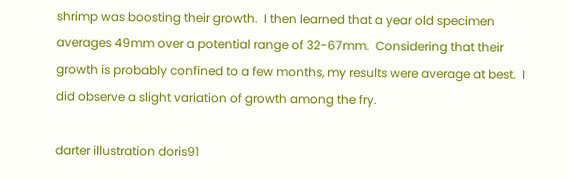shrimp was boosting their growth.  I then learned that a year old specimen averages 49mm over a potential range of 32-67mm.  Considering that their growth is probably confined to a few months, my results were average at best.  I did observe a slight variation of growth among the fry.

darter illustration doris91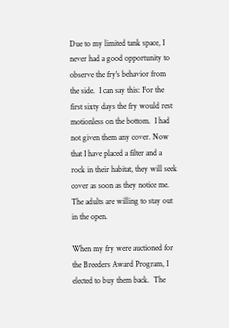Due to my limited tank space, I never had a good opportunity to observe the fry's behavior from the side.  I can say this: For the first sixty days the fry would rest motionless on the bottom.  I had not given them any cover. Now that I have placed a filter and a rock in their habitat, they will seek cover as soon as they notice me.  The adults are willing to stay out in the open.

When my fry were auctioned for the Breeders Award Program, I elected to buy them back.  The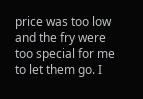price was too low and the fry were too special for me to let them go. I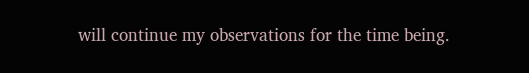will continue my observations for the time being.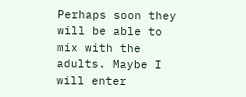Perhaps soon they will be able to mix with the adults. Maybe I will enter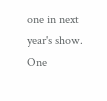one in next year's show.  One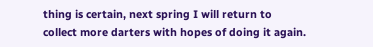thing is certain, next spring I will return to collect more darters with hopes of doing it again.